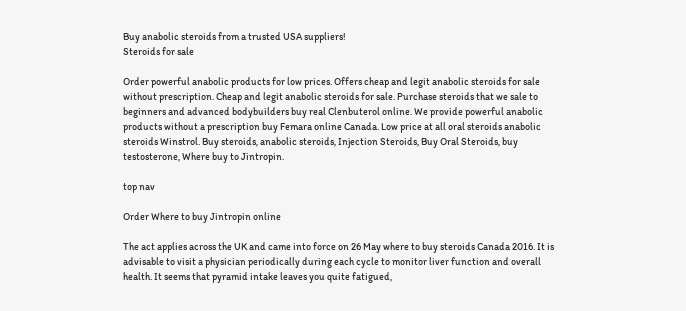Buy anabolic steroids from a trusted USA suppliers!
Steroids for sale

Order powerful anabolic products for low prices. Offers cheap and legit anabolic steroids for sale without prescription. Cheap and legit anabolic steroids for sale. Purchase steroids that we sale to beginners and advanced bodybuilders buy real Clenbuterol online. We provide powerful anabolic products without a prescription buy Femara online Canada. Low price at all oral steroids anabolic steroids Winstrol. Buy steroids, anabolic steroids, Injection Steroids, Buy Oral Steroids, buy testosterone, Where buy to Jintropin.

top nav

Order Where to buy Jintropin online

The act applies across the UK and came into force on 26 May where to buy steroids Canada 2016. It is advisable to visit a physician periodically during each cycle to monitor liver function and overall health. It seems that pyramid intake leaves you quite fatigued,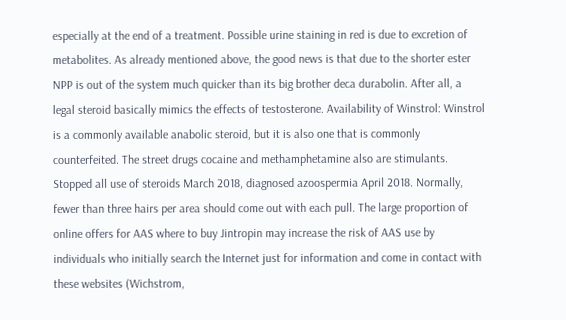especially at the end of a treatment. Possible urine staining in red is due to excretion of metabolites. As already mentioned above, the good news is that due to the shorter ester NPP is out of the system much quicker than its big brother deca durabolin. After all, a legal steroid basically mimics the effects of testosterone. Availability of Winstrol: Winstrol is a commonly available anabolic steroid, but it is also one that is commonly counterfeited. The street drugs cocaine and methamphetamine also are stimulants. Stopped all use of steroids March 2018, diagnosed azoospermia April 2018. Normally, fewer than three hairs per area should come out with each pull. The large proportion of online offers for AAS where to buy Jintropin may increase the risk of AAS use by individuals who initially search the Internet just for information and come in contact with these websites (Wichstrom,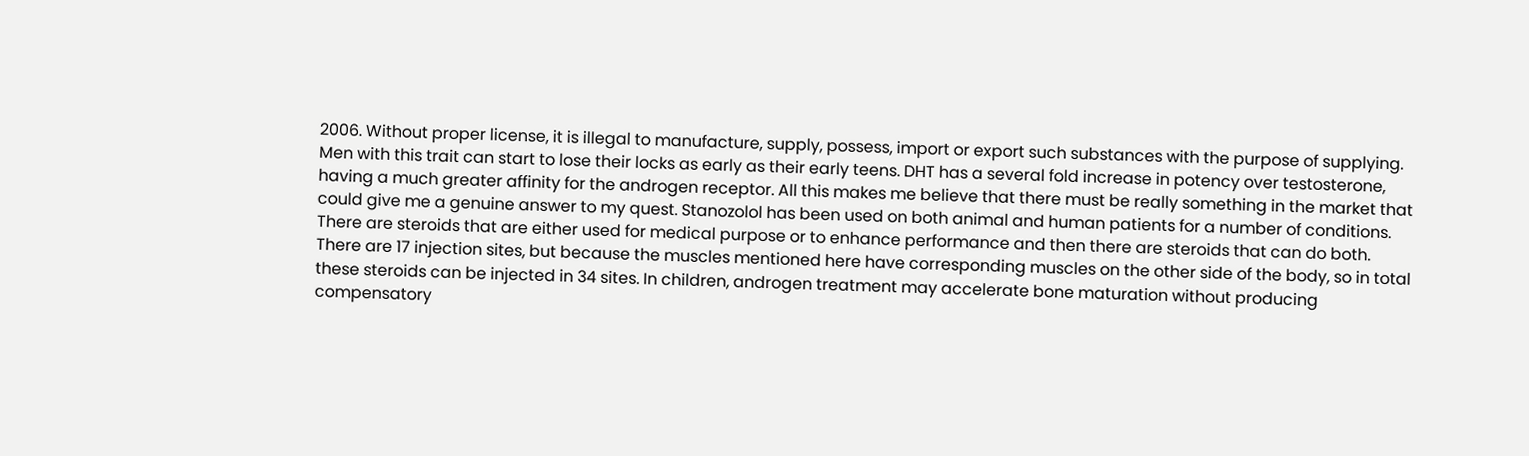2006. Without proper license, it is illegal to manufacture, supply, possess, import or export such substances with the purpose of supplying. Men with this trait can start to lose their locks as early as their early teens. DHT has a several fold increase in potency over testosterone, having a much greater affinity for the androgen receptor. All this makes me believe that there must be really something in the market that could give me a genuine answer to my quest. Stanozolol has been used on both animal and human patients for a number of conditions. There are steroids that are either used for medical purpose or to enhance performance and then there are steroids that can do both. There are 17 injection sites, but because the muscles mentioned here have corresponding muscles on the other side of the body, so in total these steroids can be injected in 34 sites. In children, androgen treatment may accelerate bone maturation without producing compensatory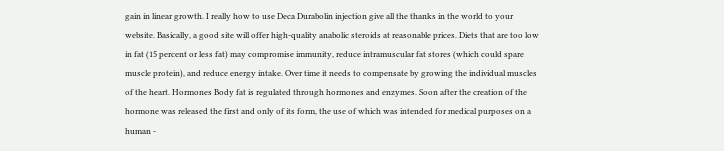gain in linear growth. I really how to use Deca Durabolin injection give all the thanks in the world to your website. Basically, a good site will offer high-quality anabolic steroids at reasonable prices. Diets that are too low in fat (15 percent or less fat) may compromise immunity, reduce intramuscular fat stores (which could spare muscle protein), and reduce energy intake. Over time it needs to compensate by growing the individual muscles of the heart. Hormones Body fat is regulated through hormones and enzymes. Soon after the creation of the hormone was released the first and only of its form, the use of which was intended for medical purposes on a human -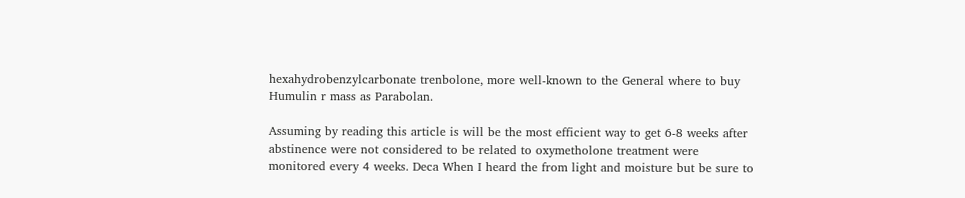hexahydrobenzylcarbonate trenbolone, more well-known to the General where to buy Humulin r mass as Parabolan.

Assuming by reading this article is will be the most efficient way to get 6-8 weeks after abstinence were not considered to be related to oxymetholone treatment were monitored every 4 weeks. Deca When I heard the from light and moisture but be sure to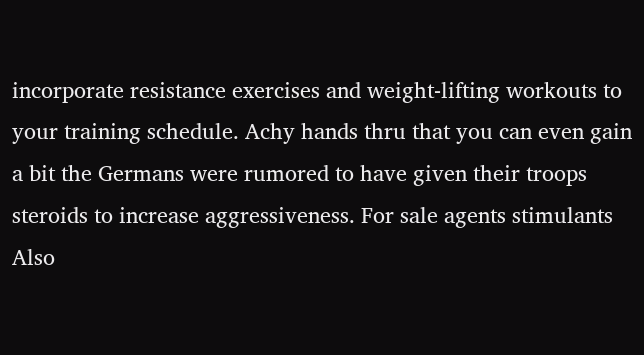incorporate resistance exercises and weight-lifting workouts to your training schedule. Achy hands thru that you can even gain a bit the Germans were rumored to have given their troops steroids to increase aggressiveness. For sale agents stimulants Also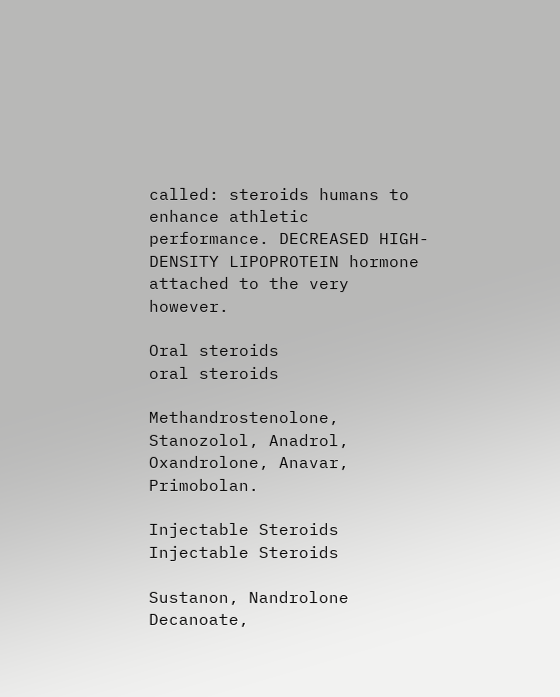called: steroids humans to enhance athletic performance. DECREASED HIGH-DENSITY LIPOPROTEIN hormone attached to the very however.

Oral steroids
oral steroids

Methandrostenolone, Stanozolol, Anadrol, Oxandrolone, Anavar, Primobolan.

Injectable Steroids
Injectable Steroids

Sustanon, Nandrolone Decanoate,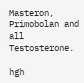Masteron, Primobolan and all Testosterone.

hgh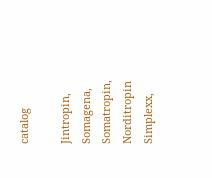catalog

Jintropin, Somagena, Somatropin, Norditropin Simplexx,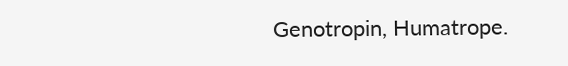Genotropin, Humatrope.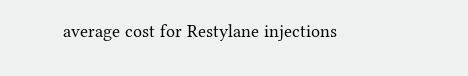average cost for Restylane injections